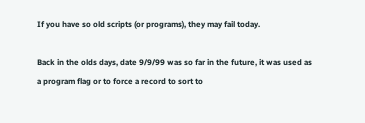If you have so old scripts (or programs), they may fail today.

Back in the olds days, date 9/9/99 was so far in the future, it was used as a program flag or to force a record to sort to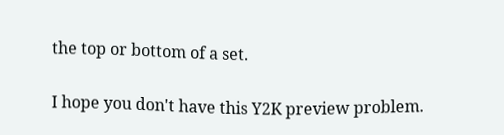the top or bottom of a set.

I hope you don't have this Y2K preview problem.